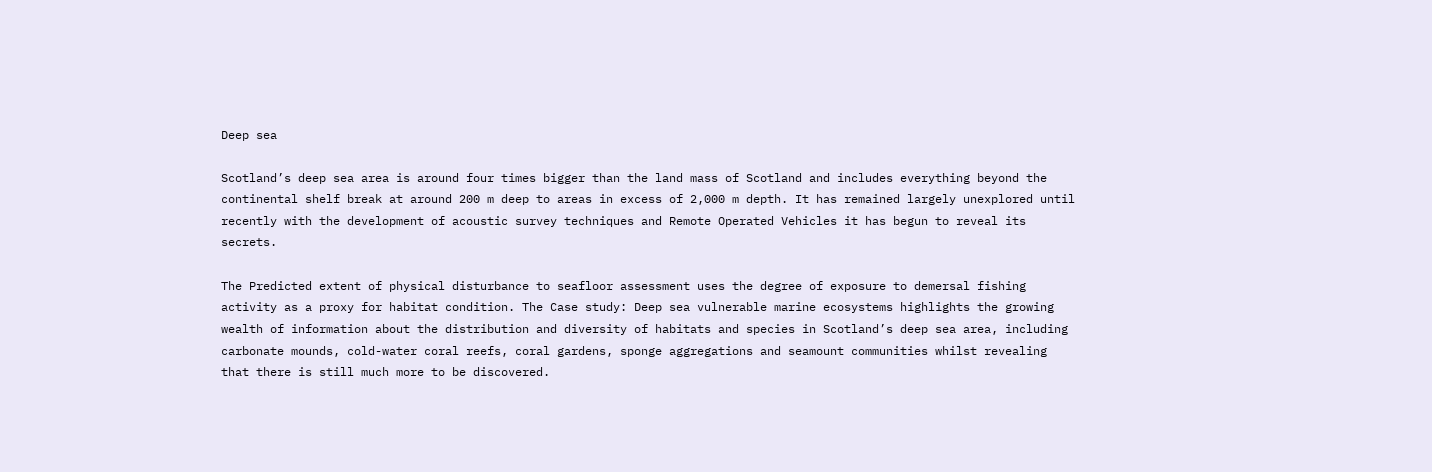Deep sea

Scotland’s deep sea area is around four times bigger than the land mass of Scotland and includes everything beyond the continental shelf break at around 200 m deep to areas in excess of 2,000 m depth. It has remained largely unexplored until recently with the development of acoustic survey techniques and Remote Operated Vehicles it has begun to reveal its secrets.

The Predicted extent of physical disturbance to seafloor assessment uses the degree of exposure to demersal fishing activity as a proxy for habitat condition. The Case study: Deep sea vulnerable marine ecosystems highlights the growing wealth of information about the distribution and diversity of habitats and species in Scotland’s deep sea area, including carbonate mounds, cold-water coral reefs, coral gardens, sponge aggregations and seamount communities whilst revealing that there is still much more to be discovered.